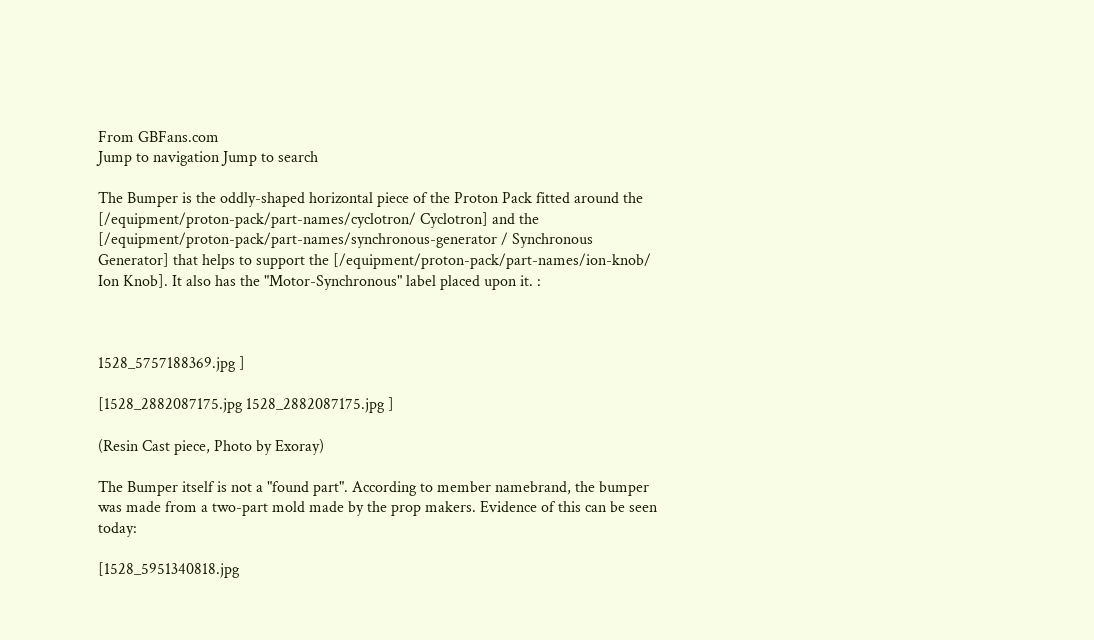From GBFans.com
Jump to navigation Jump to search

The Bumper is the oddly-shaped horizontal piece of the Proton Pack fitted around the [/equipment/proton-pack/part-names/cyclotron/ Cyclotron] and the [/equipment/proton-pack/part-names/synchronous-generator / Synchronous Generator] that helps to support the [/equipment/proton-pack/part-names/ion-knob/ Ion Knob]. It also has the "Motor-Synchronous" label placed upon it. :



1528_5757188369.jpg ]

[1528_2882087175.jpg 1528_2882087175.jpg ]

(Resin Cast piece, Photo by Exoray)

The Bumper itself is not a "found part". According to member namebrand, the bumper was made from a two-part mold made by the prop makers. Evidence of this can be seen today:

[1528_5951340818.jpg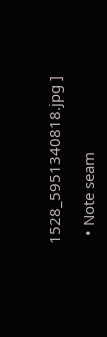1528_5951340818.jpg ]

  • Note seam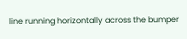line running horizontally across the bumper